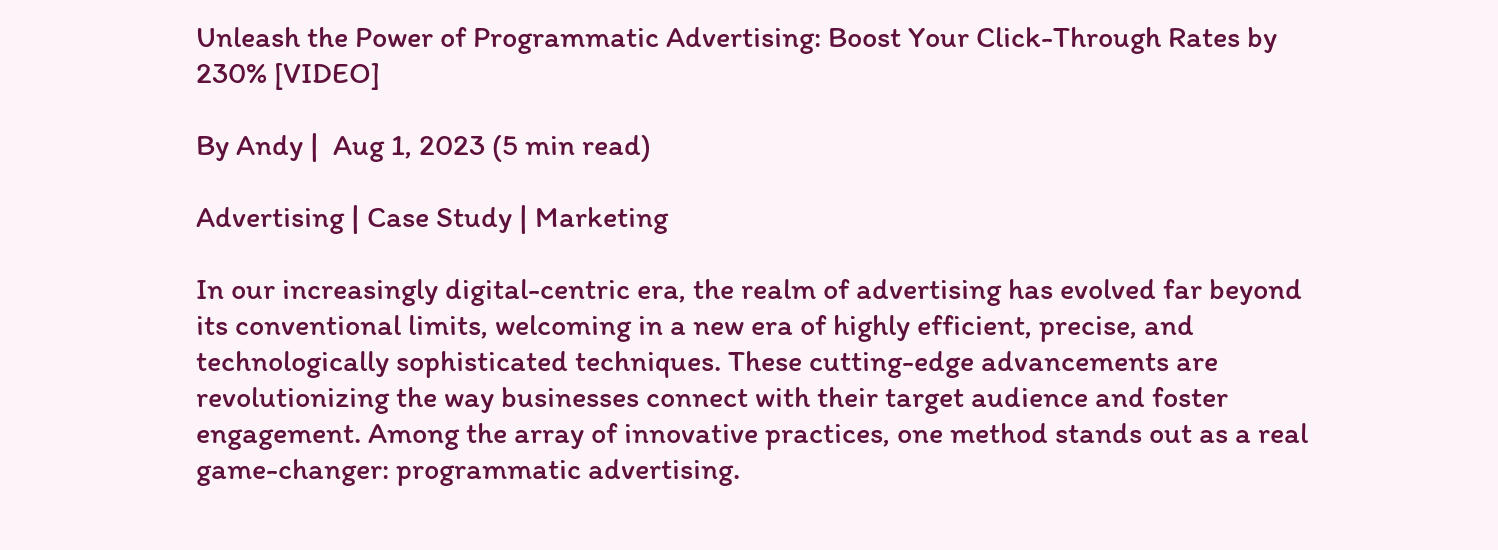Unleash the Power of Programmatic Advertising: Boost Your Click-Through Rates by 230% [VIDEO]

By Andy |  Aug 1, 2023 (5 min read)

Advertising | Case Study | Marketing

In our increasingly digital-centric era, the realm of advertising has evolved far beyond its conventional limits, welcoming in a new era of highly efficient, precise, and technologically sophisticated techniques. These cutting-edge advancements are revolutionizing the way businesses connect with their target audience and foster engagement. Among the array of innovative practices, one method stands out as a real game-changer: programmatic advertising.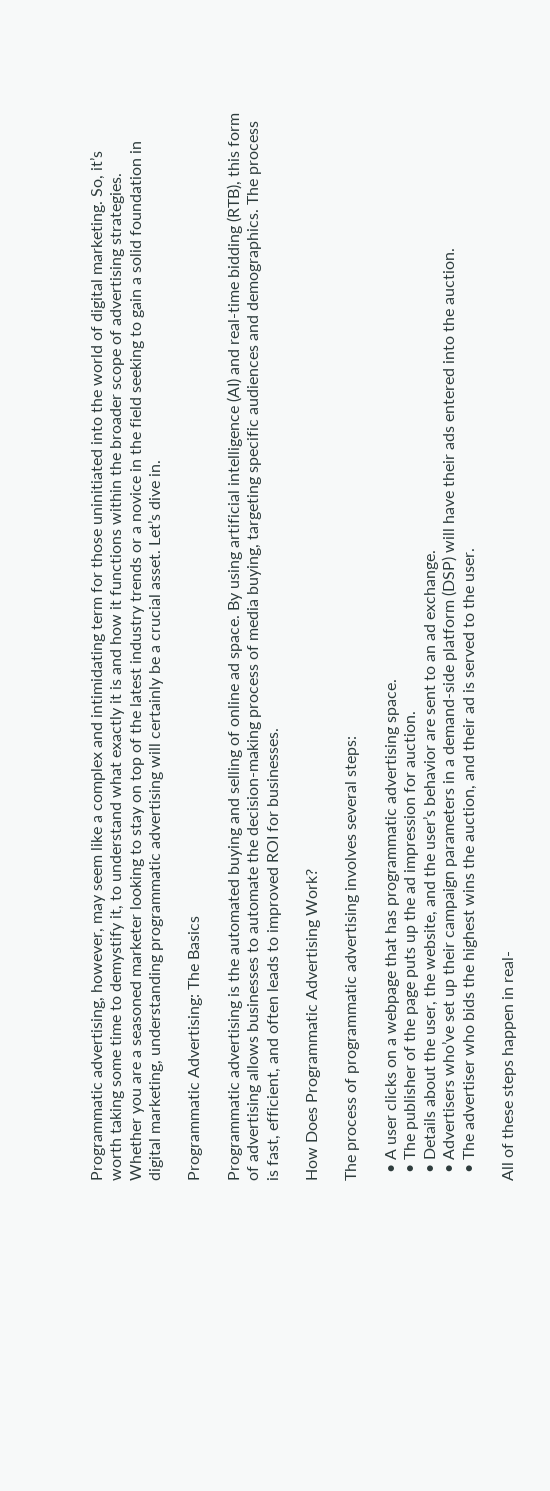Programmatic advertising, however, may seem like a complex and intimidating term for those uninitiated into the world of digital marketing. So, it’s worth taking some time to demystify it, to understand what exactly it is and how it functions within the broader scope of advertising strategies.  Whether you are a seasoned marketer looking to stay on top of the latest industry trends or a novice in the field seeking to gain a solid foundation in digital marketing, understanding programmatic advertising will certainly be a crucial asset. Let’s dive in.

Programmatic Advertising: The Basics

Programmatic advertising is the automated buying and selling of online ad space. By using artificial intelligence (AI) and real-time bidding (RTB), this form of advertising allows businesses to automate the decision-making process of media buying, targeting specific audiences and demographics. The process is fast, efficient, and often leads to improved ROI for businesses.

How Does Programmatic Advertising Work?

The process of programmatic advertising involves several steps:

  • A user clicks on a webpage that has programmatic advertising space.
  • The publisher of the page puts up the ad impression for auction.
  • Details about the user, the website, and the user’s behavior are sent to an ad exchange.
  • Advertisers who’ve set up their campaign parameters in a demand-side platform (DSP) will have their ads entered into the auction.
  • The advertiser who bids the highest wins the auction, and their ad is served to the user.

All of these steps happen in real-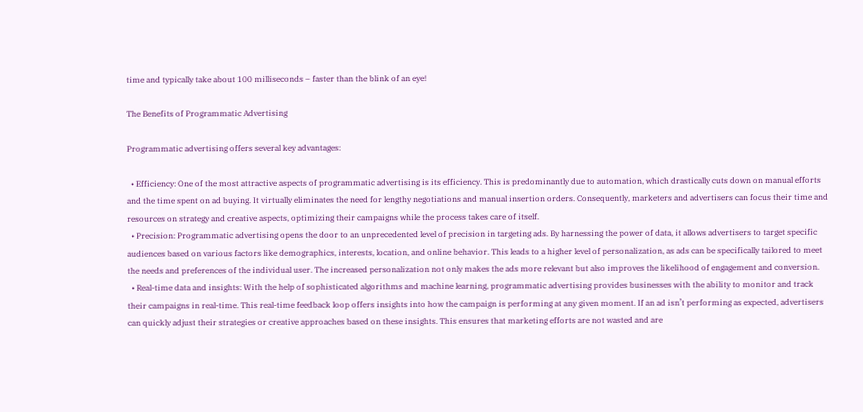time and typically take about 100 milliseconds – faster than the blink of an eye!

The Benefits of Programmatic Advertising

Programmatic advertising offers several key advantages:

  • Efficiency: One of the most attractive aspects of programmatic advertising is its efficiency. This is predominantly due to automation, which drastically cuts down on manual efforts and the time spent on ad buying. It virtually eliminates the need for lengthy negotiations and manual insertion orders. Consequently, marketers and advertisers can focus their time and resources on strategy and creative aspects, optimizing their campaigns while the process takes care of itself.
  • Precision: Programmatic advertising opens the door to an unprecedented level of precision in targeting ads. By harnessing the power of data, it allows advertisers to target specific audiences based on various factors like demographics, interests, location, and online behavior. This leads to a higher level of personalization, as ads can be specifically tailored to meet the needs and preferences of the individual user. The increased personalization not only makes the ads more relevant but also improves the likelihood of engagement and conversion.
  • Real-time data and insights: With the help of sophisticated algorithms and machine learning, programmatic advertising provides businesses with the ability to monitor and track their campaigns in real-time. This real-time feedback loop offers insights into how the campaign is performing at any given moment. If an ad isn’t performing as expected, advertisers can quickly adjust their strategies or creative approaches based on these insights. This ensures that marketing efforts are not wasted and are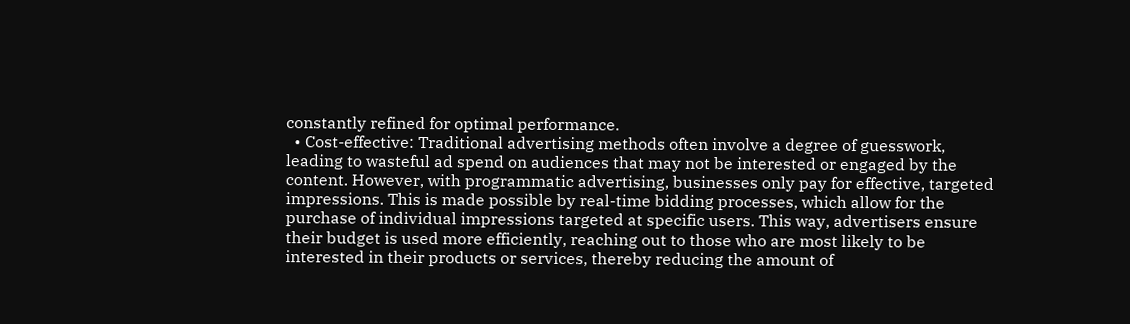constantly refined for optimal performance.
  • Cost-effective: Traditional advertising methods often involve a degree of guesswork, leading to wasteful ad spend on audiences that may not be interested or engaged by the content. However, with programmatic advertising, businesses only pay for effective, targeted impressions. This is made possible by real-time bidding processes, which allow for the purchase of individual impressions targeted at specific users. This way, advertisers ensure their budget is used more efficiently, reaching out to those who are most likely to be interested in their products or services, thereby reducing the amount of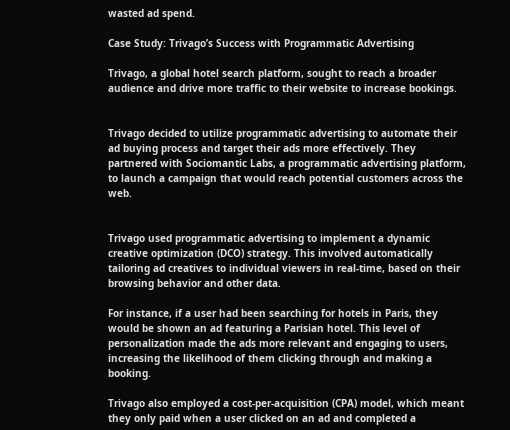wasted ad spend.

Case Study: Trivago’s Success with Programmatic Advertising

Trivago, a global hotel search platform, sought to reach a broader audience and drive more traffic to their website to increase bookings.


Trivago decided to utilize programmatic advertising to automate their ad buying process and target their ads more effectively. They partnered with Sociomantic Labs, a programmatic advertising platform, to launch a campaign that would reach potential customers across the web.


Trivago used programmatic advertising to implement a dynamic creative optimization (DCO) strategy. This involved automatically tailoring ad creatives to individual viewers in real-time, based on their browsing behavior and other data.

For instance, if a user had been searching for hotels in Paris, they would be shown an ad featuring a Parisian hotel. This level of personalization made the ads more relevant and engaging to users, increasing the likelihood of them clicking through and making a booking.

Trivago also employed a cost-per-acquisition (CPA) model, which meant they only paid when a user clicked on an ad and completed a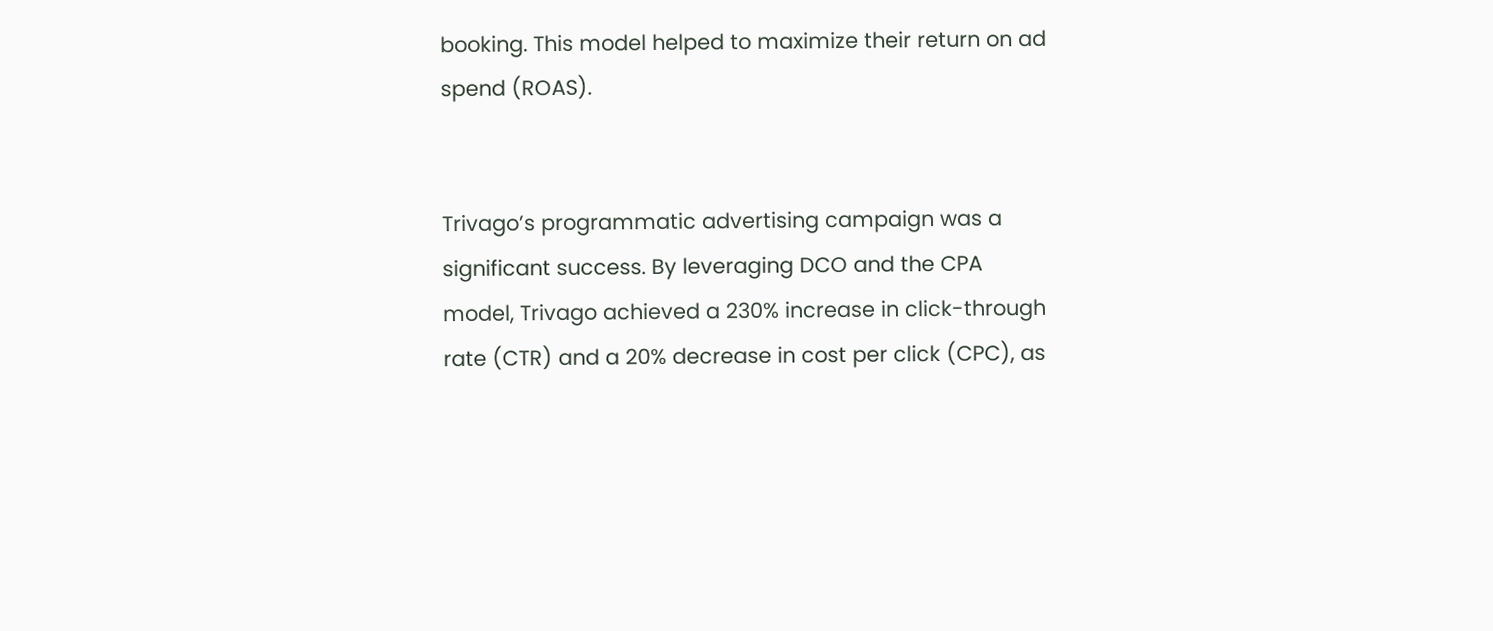booking. This model helped to maximize their return on ad spend (ROAS).


Trivago’s programmatic advertising campaign was a significant success. By leveraging DCO and the CPA model, Trivago achieved a 230% increase in click-through rate (CTR) and a 20% decrease in cost per click (CPC), as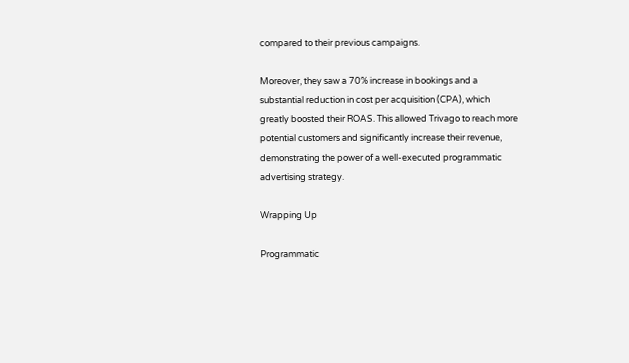compared to their previous campaigns.

Moreover, they saw a 70% increase in bookings and a substantial reduction in cost per acquisition (CPA), which greatly boosted their ROAS. This allowed Trivago to reach more potential customers and significantly increase their revenue, demonstrating the power of a well-executed programmatic advertising strategy.

Wrapping Up

Programmatic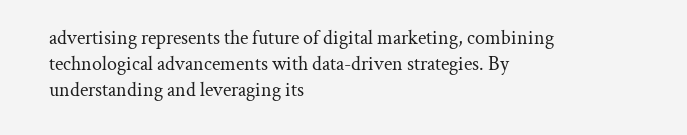advertising represents the future of digital marketing, combining technological advancements with data-driven strategies. By understanding and leveraging its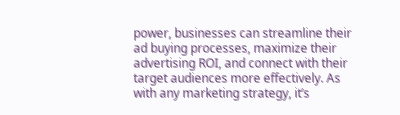power, businesses can streamline their ad buying processes, maximize their advertising ROI, and connect with their target audiences more effectively. As with any marketing strategy, it’s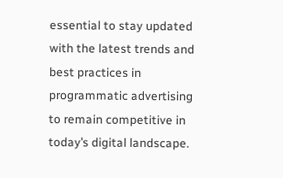essential to stay updated with the latest trends and best practices in programmatic advertising to remain competitive in today’s digital landscape.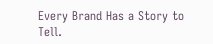Every Brand Has a Story to Tell.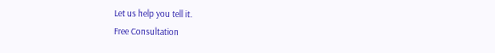Let us help you tell it.
Free Consultation